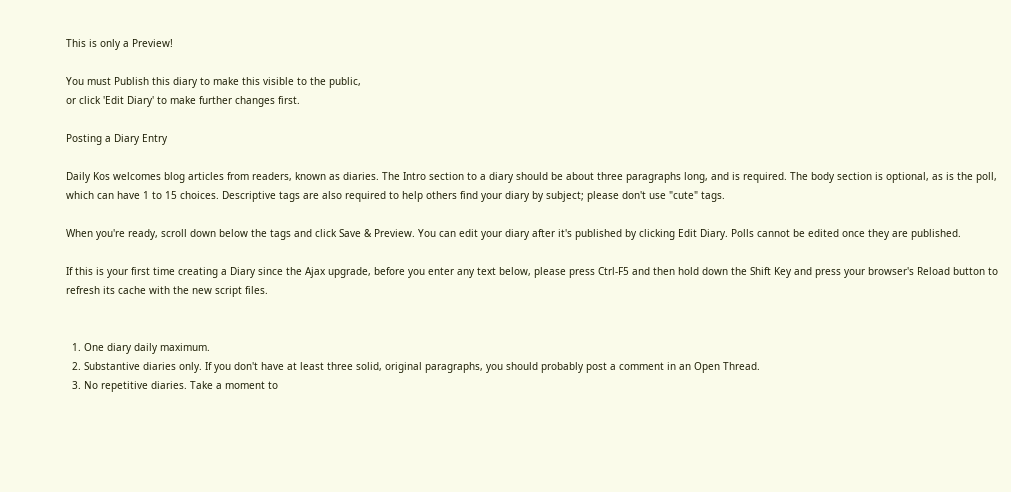This is only a Preview!

You must Publish this diary to make this visible to the public,
or click 'Edit Diary' to make further changes first.

Posting a Diary Entry

Daily Kos welcomes blog articles from readers, known as diaries. The Intro section to a diary should be about three paragraphs long, and is required. The body section is optional, as is the poll, which can have 1 to 15 choices. Descriptive tags are also required to help others find your diary by subject; please don't use "cute" tags.

When you're ready, scroll down below the tags and click Save & Preview. You can edit your diary after it's published by clicking Edit Diary. Polls cannot be edited once they are published.

If this is your first time creating a Diary since the Ajax upgrade, before you enter any text below, please press Ctrl-F5 and then hold down the Shift Key and press your browser's Reload button to refresh its cache with the new script files.


  1. One diary daily maximum.
  2. Substantive diaries only. If you don't have at least three solid, original paragraphs, you should probably post a comment in an Open Thread.
  3. No repetitive diaries. Take a moment to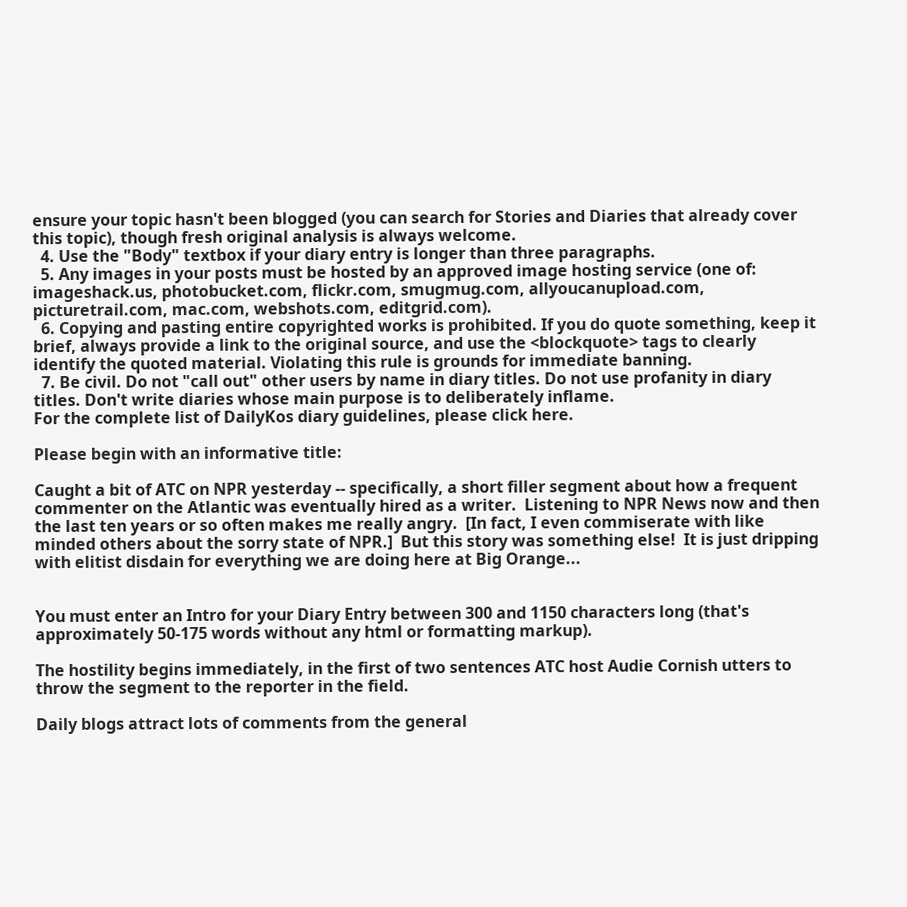ensure your topic hasn't been blogged (you can search for Stories and Diaries that already cover this topic), though fresh original analysis is always welcome.
  4. Use the "Body" textbox if your diary entry is longer than three paragraphs.
  5. Any images in your posts must be hosted by an approved image hosting service (one of: imageshack.us, photobucket.com, flickr.com, smugmug.com, allyoucanupload.com, picturetrail.com, mac.com, webshots.com, editgrid.com).
  6. Copying and pasting entire copyrighted works is prohibited. If you do quote something, keep it brief, always provide a link to the original source, and use the <blockquote> tags to clearly identify the quoted material. Violating this rule is grounds for immediate banning.
  7. Be civil. Do not "call out" other users by name in diary titles. Do not use profanity in diary titles. Don't write diaries whose main purpose is to deliberately inflame.
For the complete list of DailyKos diary guidelines, please click here.

Please begin with an informative title:

Caught a bit of ATC on NPR yesterday -- specifically, a short filler segment about how a frequent commenter on the Atlantic was eventually hired as a writer.  Listening to NPR News now and then the last ten years or so often makes me really angry.  [In fact, I even commiserate with like minded others about the sorry state of NPR.]  But this story was something else!  It is just dripping with elitist disdain for everything we are doing here at Big Orange...


You must enter an Intro for your Diary Entry between 300 and 1150 characters long (that's approximately 50-175 words without any html or formatting markup).

The hostility begins immediately, in the first of two sentences ATC host Audie Cornish utters to throw the segment to the reporter in the field.

Daily blogs attract lots of comments from the general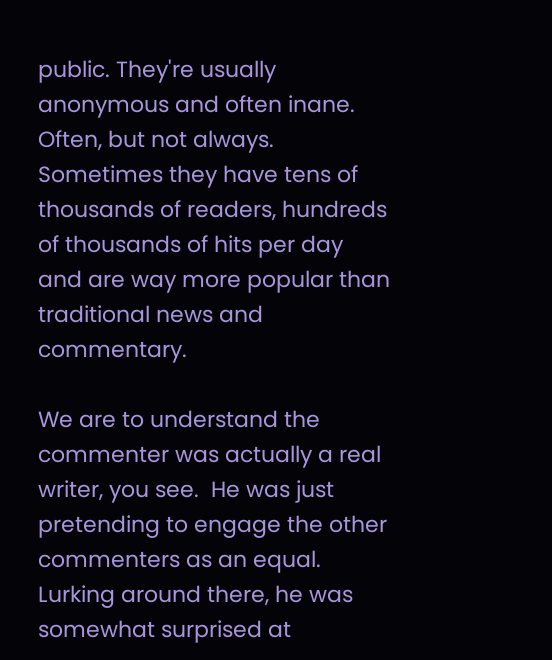public. They're usually anonymous and often inane.
Often, but not always.  Sometimes they have tens of thousands of readers, hundreds of thousands of hits per day and are way more popular than traditional news and commentary.

We are to understand the commenter was actually a real writer, you see.  He was just pretending to engage the other commenters as an equal.  Lurking around there, he was somewhat surprised at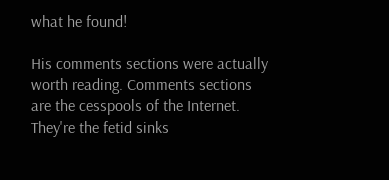what he found!

His comments sections were actually worth reading. Comments sections are the cesspools of the Internet. They're the fetid sinks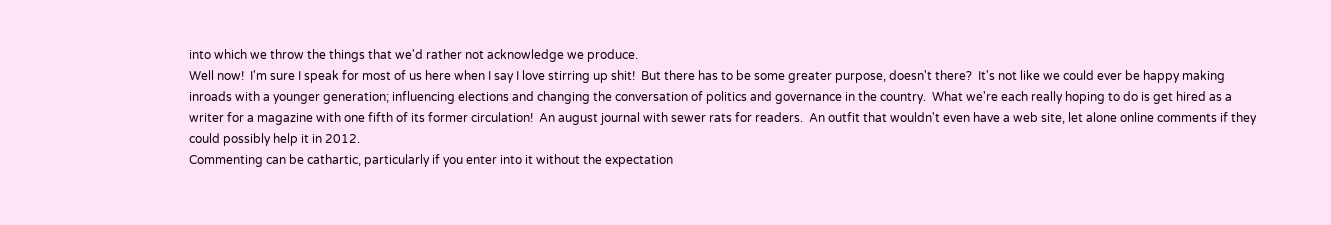into which we throw the things that we'd rather not acknowledge we produce.
Well now!  I'm sure I speak for most of us here when I say I love stirring up shit!  But there has to be some greater purpose, doesn't there?  It's not like we could ever be happy making inroads with a younger generation; influencing elections and changing the conversation of politics and governance in the country.  What we're each really hoping to do is get hired as a writer for a magazine with one fifth of its former circulation!  An august journal with sewer rats for readers.  An outfit that wouldn't even have a web site, let alone online comments if they could possibly help it in 2012.
Commenting can be cathartic, particularly if you enter into it without the expectation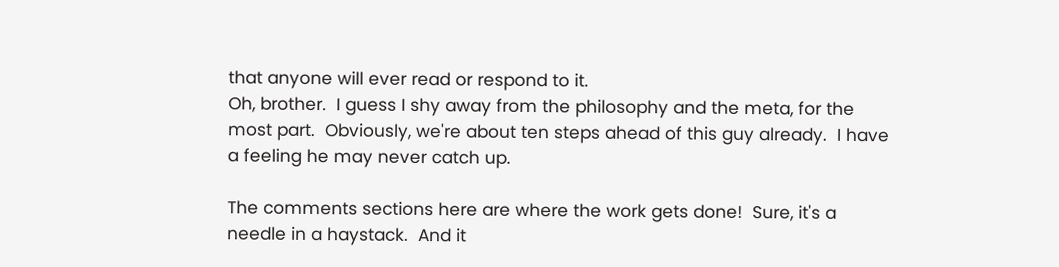that anyone will ever read or respond to it.
Oh, brother.  I guess I shy away from the philosophy and the meta, for the most part.  Obviously, we're about ten steps ahead of this guy already.  I have a feeling he may never catch up.

The comments sections here are where the work gets done!  Sure, it's a needle in a haystack.  And it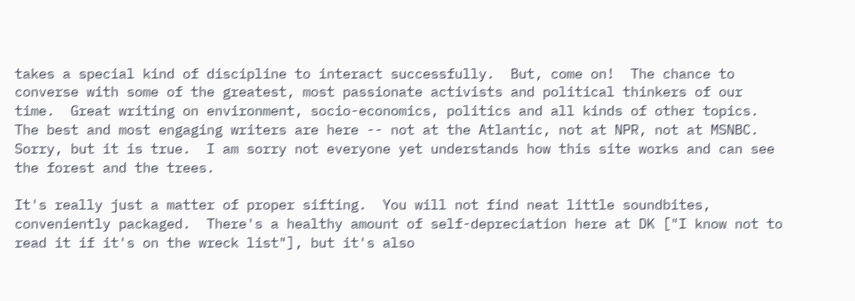takes a special kind of discipline to interact successfully.  But, come on!  The chance to converse with some of the greatest, most passionate activists and political thinkers of our time.  Great writing on environment, socio-economics, politics and all kinds of other topics.  The best and most engaging writers are here -- not at the Atlantic, not at NPR, not at MSNBC.  Sorry, but it is true.  I am sorry not everyone yet understands how this site works and can see the forest and the trees.

It's really just a matter of proper sifting.  You will not find neat little soundbites, conveniently packaged.  There's a healthy amount of self-depreciation here at DK ["I know not to read it if it's on the wreck list"], but it's also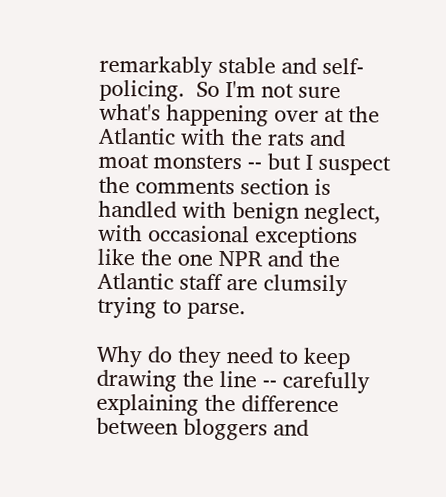remarkably stable and self-policing.  So I'm not sure what's happening over at the Atlantic with the rats and moat monsters -- but I suspect the comments section is handled with benign neglect, with occasional exceptions like the one NPR and the Atlantic staff are clumsily trying to parse.

Why do they need to keep drawing the line -- carefully explaining the difference between bloggers and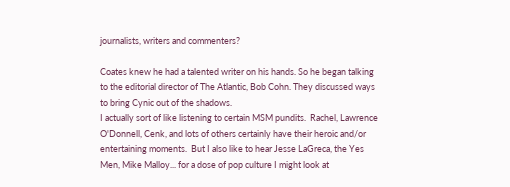journalists, writers and commenters?

Coates knew he had a talented writer on his hands. So he began talking to the editorial director of The Atlantic, Bob Cohn. They discussed ways to bring Cynic out of the shadows.
I actually sort of like listening to certain MSM pundits.  Rachel, Lawrence O'Donnell, Cenk, and lots of others certainly have their heroic and/or entertaining moments.  But I also like to hear Jesse LaGreca, the Yes Men, Mike Malloy... for a dose of pop culture I might look at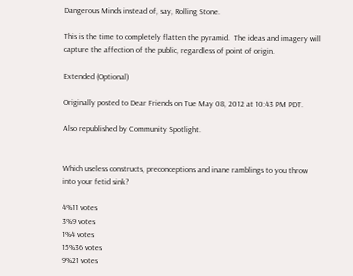Dangerous Minds instead of, say, Rolling Stone.

This is the time to completely flatten the pyramid.  The ideas and imagery will capture the affection of the public, regardless of point of origin.

Extended (Optional)

Originally posted to Dear Friends on Tue May 08, 2012 at 10:43 PM PDT.

Also republished by Community Spotlight.


Which useless constructs, preconceptions and inane ramblings to you throw into your fetid sink?

4%11 votes
3%9 votes
1%4 votes
15%36 votes
9%21 votes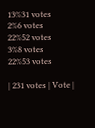13%31 votes
2%6 votes
22%52 votes
3%8 votes
22%53 votes

| 231 votes | Vote |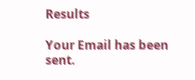Results

Your Email has been sent.